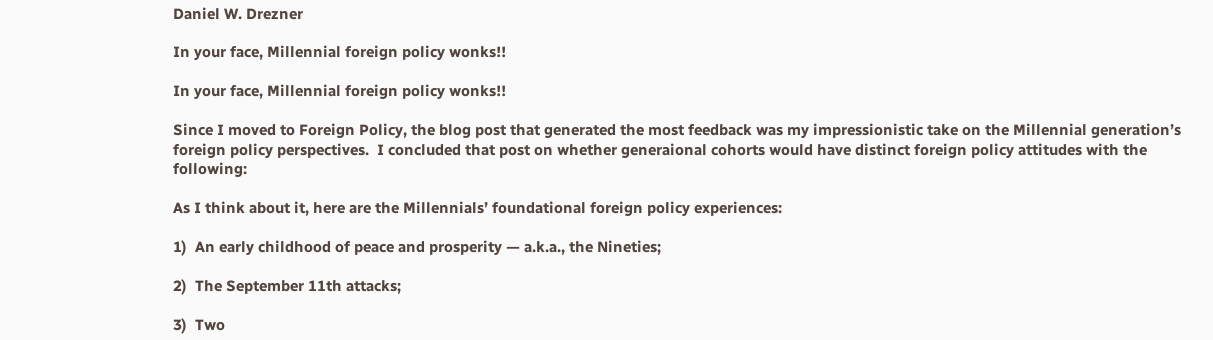Daniel W. Drezner

In your face, Millennial foreign policy wonks!!

In your face, Millennial foreign policy wonks!!

Since I moved to Foreign Policy, the blog post that generated the most feedback was my impressionistic take on the Millennial generation’s foreign policy perspectives.  I concluded that post on whether generaional cohorts would have distinct foreign policy attitudes with the following:

As I think about it, here are the Millennials’ foundational foreign policy experiences:

1)  An early childhood of peace and prosperity — a.k.a., the Nineties;

2)  The September 11th attacks;

3)  Two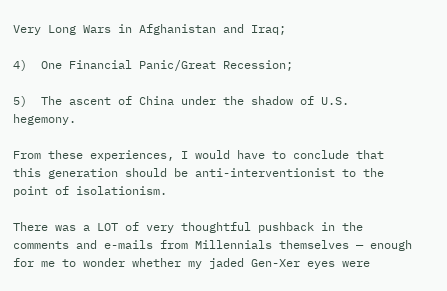Very Long Wars in Afghanistan and Iraq;

4)  One Financial Panic/Great Recession;

5)  The ascent of China under the shadow of U.S. hegemony.

From these experiences, I would have to conclude that this generation should be anti-interventionist to the point of isolationism.

There was a LOT of very thoughtful pushback in the comments and e-mails from Millennials themselves — enough for me to wonder whether my jaded Gen-Xer eyes were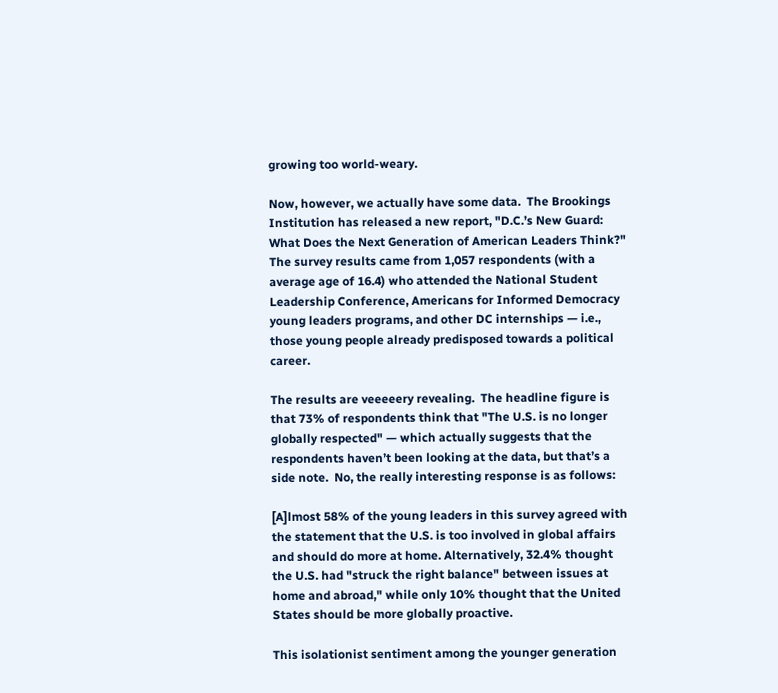growing too world-weary.

Now, however, we actually have some data.  The Brookings Institution has released a new report, "D.C.’s New Guard: What Does the Next Generation of American Leaders Think?"  The survey results came from 1,057 respondents (with a average age of 16.4) who attended the National Student Leadership Conference, Americans for Informed Democracy young leaders programs, and other DC internships — i.e., those young people already predisposed towards a political career.

The results are veeeeery revealing.  The headline figure is that 73% of respondents think that "The U.S. is no longer globally respected" — which actually suggests that the respondents haven’t been looking at the data, but that’s a side note.  No, the really interesting response is as follows:

[A]lmost 58% of the young leaders in this survey agreed with the statement that the U.S. is too involved in global affairs and should do more at home. Alternatively, 32.4% thought the U.S. had "struck the right balance" between issues at home and abroad," while only 10% thought that the United States should be more globally proactive.

This isolationist sentiment among the younger generation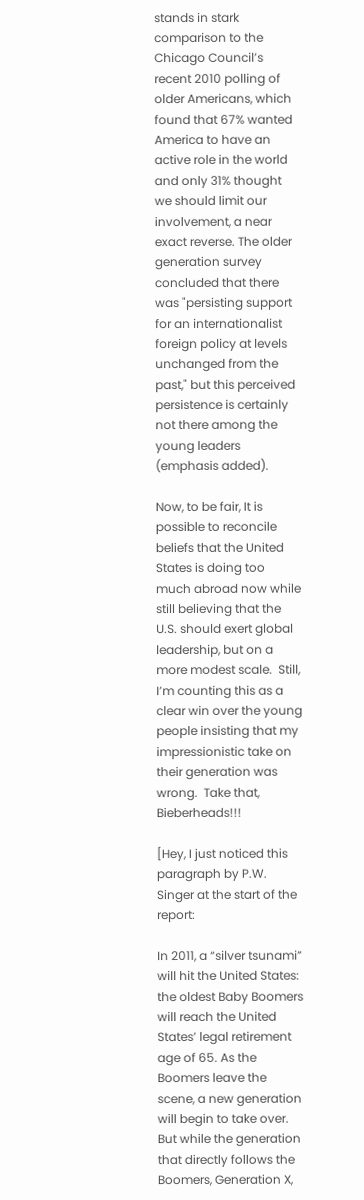stands in stark comparison to the Chicago Council’s recent 2010 polling of older Americans, which found that 67% wanted America to have an active role in the world and only 31% thought we should limit our involvement, a near exact reverse. The older generation survey concluded that there was "persisting support for an internationalist foreign policy at levels unchanged from the past," but this perceived persistence is certainly not there among the young leaders (emphasis added).

Now, to be fair, It is possible to reconcile beliefs that the United States is doing too much abroad now while still believing that the U.S. should exert global leadership, but on a more modest scale.  Still, I’m counting this as a clear win over the young people insisting that my impressionistic take on their generation was wrong.  Take that, Bieberheads!!!

[Hey, I just noticed this paragraph by P.W. Singer at the start of the report:

In 2011, a “silver tsunami” will hit the United States: the oldest Baby Boomers will reach the United States’ legal retirement age of 65. As the Boomers leave the scene, a new generation will begin to take over. But while the generation that directly follows the Boomers, Generation X,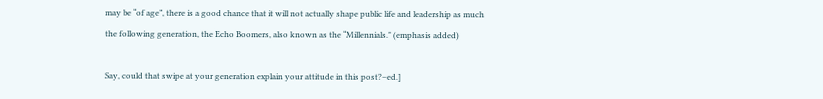may be “of age”, there is a good chance that it will not actually shape public life and leadership as much the following generation, the Echo Boomers, also known as the “Millennials." (emphasis added)

Say, could that swipe at your generation explain your attitude in this post?–ed.]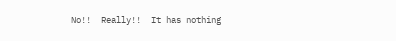No!!  Really!!  It has nothing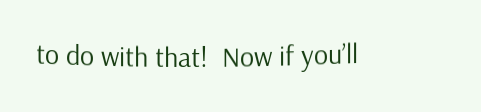to do with that!  Now if you’ll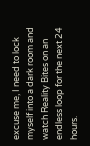excuse me, I need to lock myself into a dark room and watch Reality Bites on an endless loop for the next 24 hours.